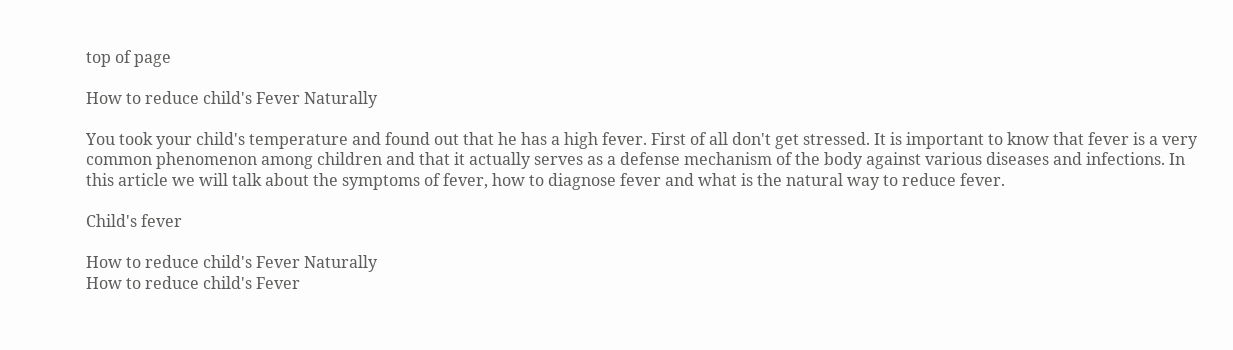top of page

How to reduce child's Fever Naturally

You took your child's temperature and found out that he has a high fever. First of all don't get stressed. It is important to know that fever is a very common phenomenon among children and that it actually serves as a defense mechanism of the body against various diseases and infections. In this article we will talk about the symptoms of fever, how to diagnose fever and what is the natural way to reduce fever.

Child's fever

How to reduce child's Fever Naturally
How to reduce child's Fever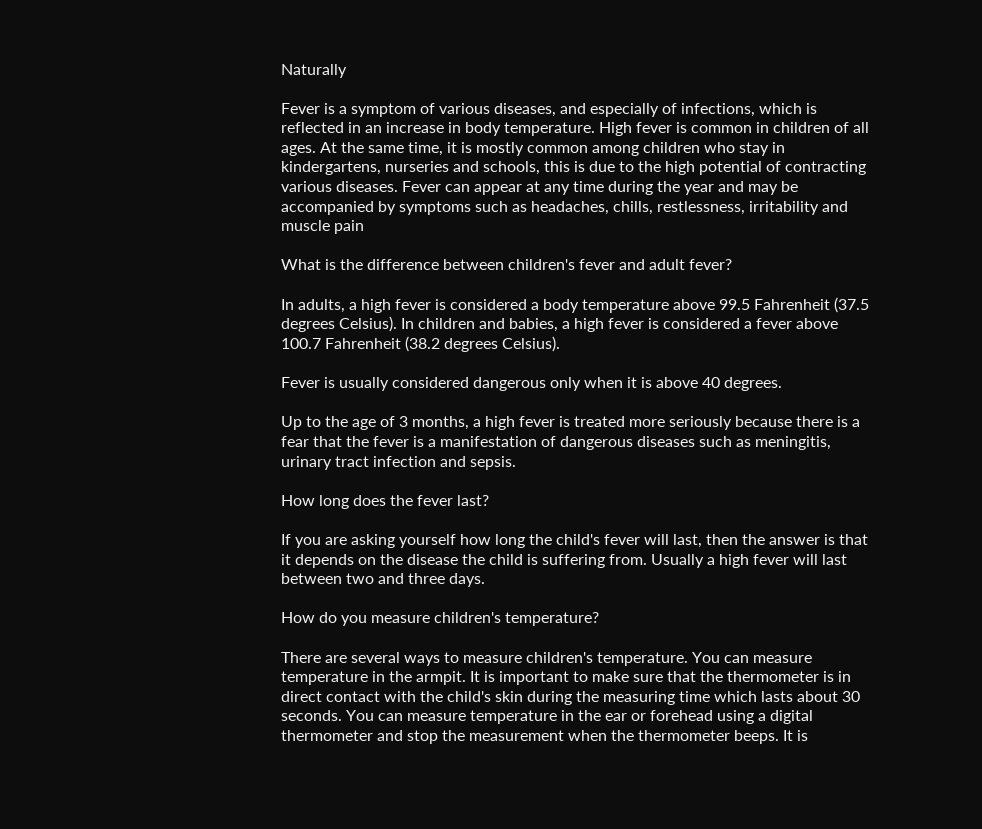Naturally

Fever is a symptom of various diseases, and especially of infections, which is reflected in an increase in body temperature. High fever is common in children of all ages. At the same time, it is mostly common among children who stay in kindergartens, nurseries and schools, this is due to the high potential of contracting various diseases. Fever can appear at any time during the year and may be accompanied by symptoms such as headaches, chills, restlessness, irritability and muscle pain

What is the difference between children's fever and adult fever?

In adults, a high fever is considered a body temperature above 99.5 Fahrenheit (37.5 degrees Celsius). In children and babies, a high fever is considered a fever above 100.7 Fahrenheit (38.2 degrees Celsius).

Fever is usually considered dangerous only when it is above 40 degrees.

Up to the age of 3 months, a high fever is treated more seriously because there is a fear that the fever is a manifestation of dangerous diseases such as meningitis, urinary tract infection and sepsis.

How long does the fever last?

If you are asking yourself how long the child's fever will last, then the answer is that it depends on the disease the child is suffering from. Usually a high fever will last between two and three days.

How do you measure children's temperature?

There are several ways to measure children's temperature. You can measure temperature in the armpit. It is important to make sure that the thermometer is in direct contact with the child's skin during the measuring time which lasts about 30 seconds. You can measure temperature in the ear or forehead using a digital thermometer and stop the measurement when the thermometer beeps. It is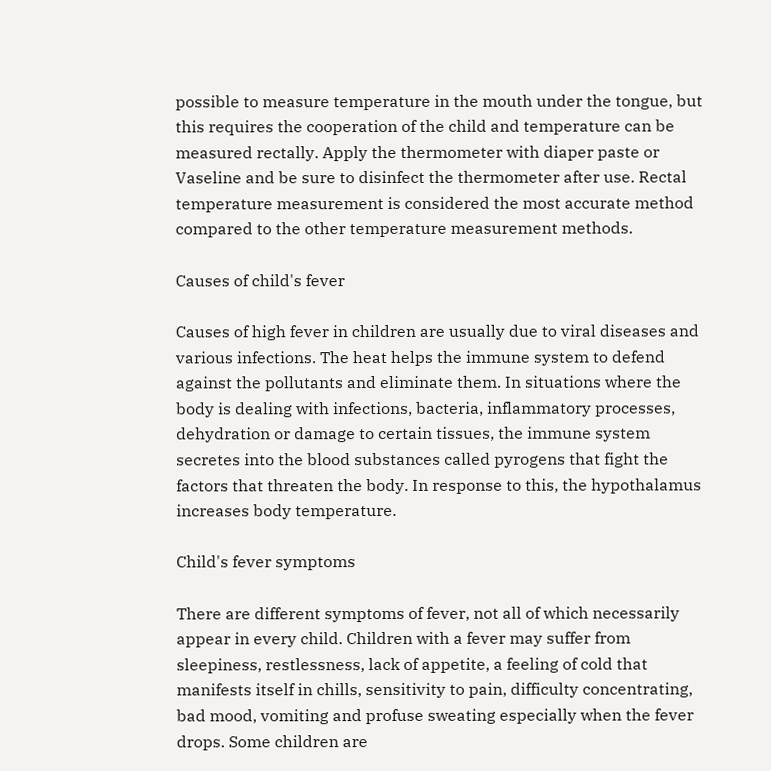possible to measure temperature in the mouth under the tongue, but this requires the cooperation of the child and temperature can be measured rectally. Apply the thermometer with diaper paste or Vaseline and be sure to disinfect the thermometer after use. Rectal temperature measurement is considered the most accurate method compared to the other temperature measurement methods.

Causes of child's fever

Causes of high fever in children are usually due to viral diseases and various infections. The heat helps the immune system to defend against the pollutants and eliminate them. In situations where the body is dealing with infections, bacteria, inflammatory processes, dehydration or damage to certain tissues, the immune system secretes into the blood substances called pyrogens that fight the factors that threaten the body. In response to this, the hypothalamus increases body temperature.

Child's fever symptoms

There are different symptoms of fever, not all of which necessarily appear in every child. Children with a fever may suffer from sleepiness, restlessness, lack of appetite, a feeling of cold that manifests itself in chills, sensitivity to pain, difficulty concentrating, bad mood, vomiting and profuse sweating especially when the fever drops. Some children are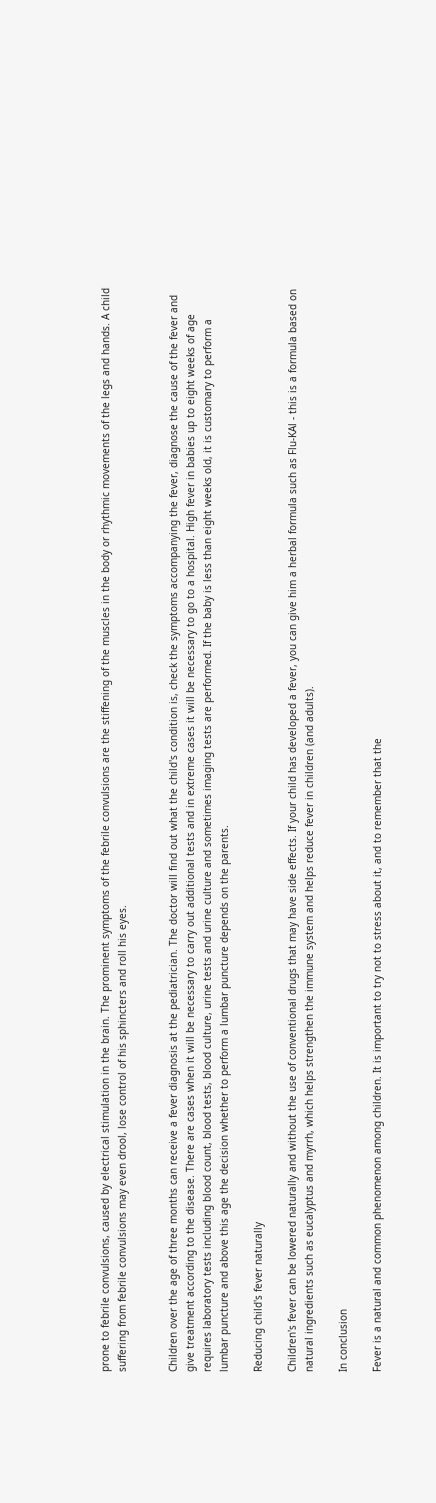prone to febrile convulsions, caused by electrical stimulation in the brain. The prominent symptoms of the febrile convulsions are the stiffening of the muscles in the body or rhythmic movements of the legs and hands. A child suffering from febrile convulsions may even drool, lose control of his sphincters and roll his eyes.


Children over the age of three months can receive a fever diagnosis at the pediatrician. The doctor will find out what the child's condition is, check the symptoms accompanying the fever, diagnose the cause of the fever and give treatment according to the disease. There are cases when it will be necessary to carry out additional tests and in extreme cases it will be necessary to go to a hospital. High fever in babies up to eight weeks of age requires laboratory tests including blood count, blood tests, blood culture, urine tests and urine culture and sometimes imaging tests are performed. If the baby is less than eight weeks old, it is customary to perform a lumbar puncture and above this age the decision whether to perform a lumbar puncture depends on the parents.

Reducing child's fever naturally

Children's fever can be lowered naturally and without the use of conventional drugs that may have side effects. If your child has developed a fever, you can give him a herbal formula such as Flu-KAl - this is a formula based on natural ingredients such as eucalyptus and myrrh, which helps strengthen the immune system and helps reduce fever in children (and adults).

In conclusion

Fever is a natural and common phenomenon among children. It is important to try not to stress about it, and to remember that the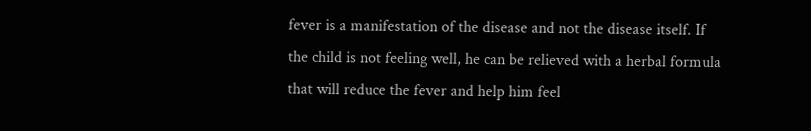fever is a manifestation of the disease and not the disease itself. If the child is not feeling well, he can be relieved with a herbal formula that will reduce the fever and help him feel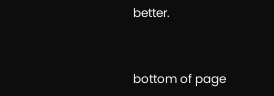better.


bottom of page